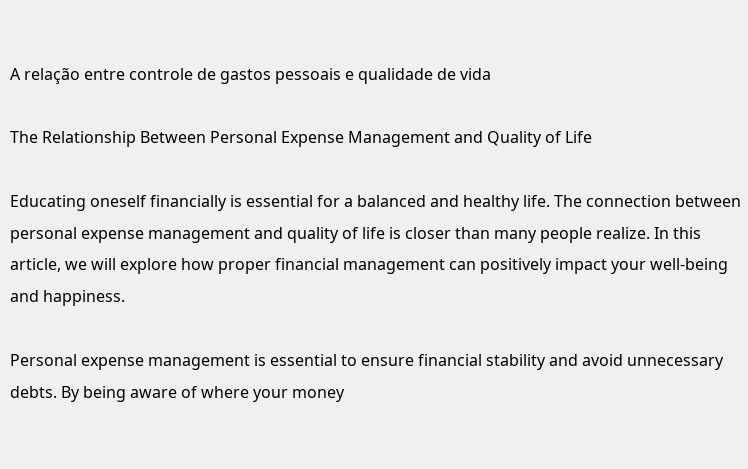A relação entre controle de gastos pessoais e qualidade de vida

The Relationship Between Personal Expense Management and Quality of Life

Educating oneself financially is essential for a balanced and healthy life. The connection between personal expense management and quality of life is closer than many people realize. In this article, we will explore how proper financial management can positively impact your well-being and happiness.

Personal expense management is essential to ensure financial stability and avoid unnecessary debts. By being aware of where your money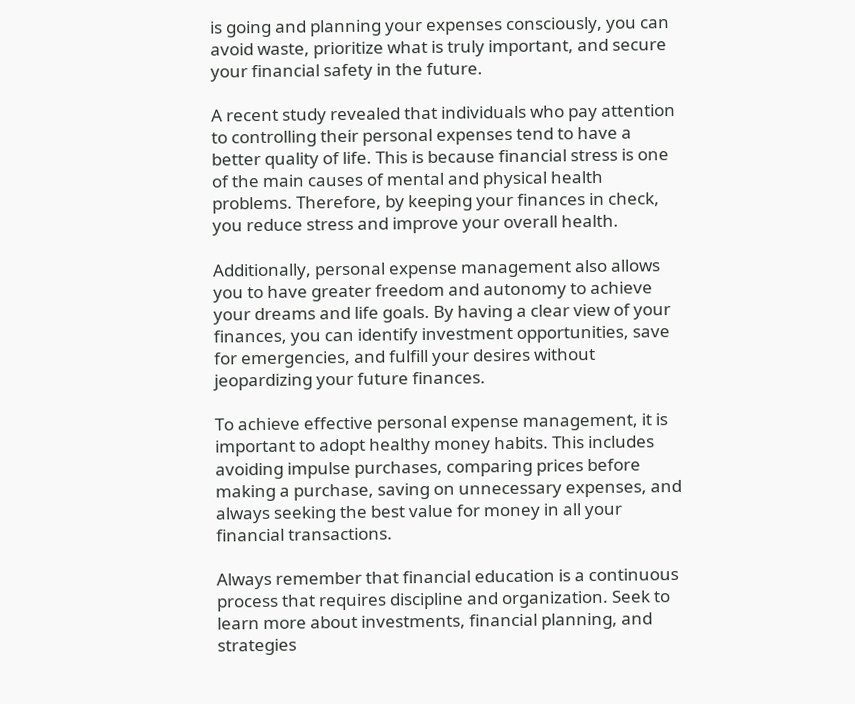is going and planning your expenses consciously, you can avoid waste, prioritize what is truly important, and secure your financial safety in the future.

A recent study revealed that individuals who pay attention to controlling their personal expenses tend to have a better quality of life. This is because financial stress is one of the main causes of mental and physical health problems. Therefore, by keeping your finances in check, you reduce stress and improve your overall health.

Additionally, personal expense management also allows you to have greater freedom and autonomy to achieve your dreams and life goals. By having a clear view of your finances, you can identify investment opportunities, save for emergencies, and fulfill your desires without jeopardizing your future finances.

To achieve effective personal expense management, it is important to adopt healthy money habits. This includes avoiding impulse purchases, comparing prices before making a purchase, saving on unnecessary expenses, and always seeking the best value for money in all your financial transactions.

Always remember that financial education is a continuous process that requires discipline and organization. Seek to learn more about investments, financial planning, and strategies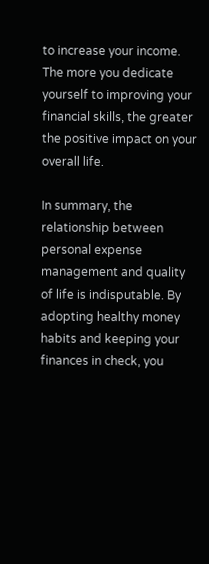to increase your income. The more you dedicate yourself to improving your financial skills, the greater the positive impact on your overall life.

In summary, the relationship between personal expense management and quality of life is indisputable. By adopting healthy money habits and keeping your finances in check, you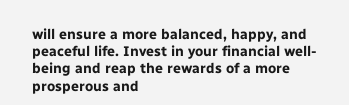will ensure a more balanced, happy, and peaceful life. Invest in your financial well-being and reap the rewards of a more prosperous and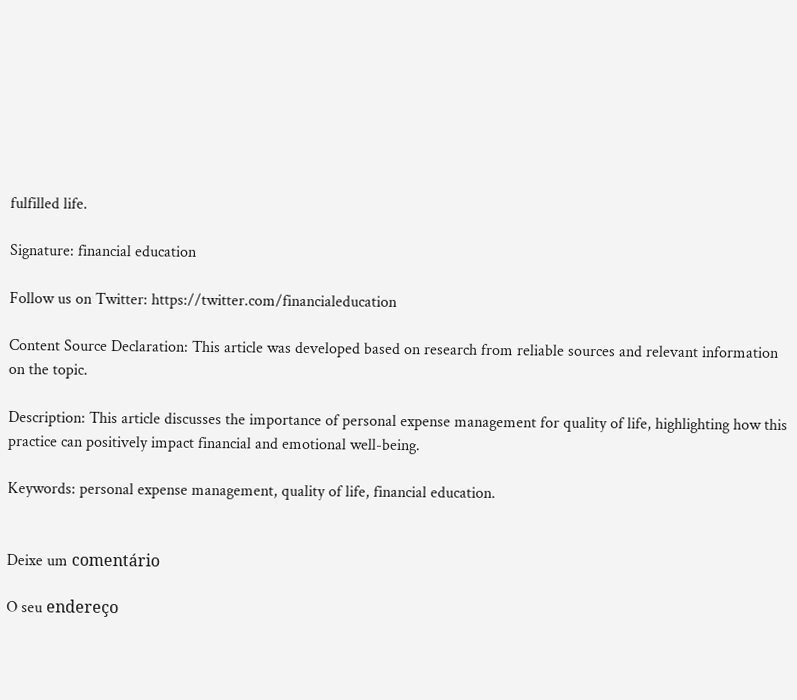fulfilled life.

Signature: financial education

Follow us on Twitter: https://twitter.com/financialeducation

Content Source Declaration: This article was developed based on research from reliable sources and relevant information on the topic.

Description: This article discusses the importance of personal expense management for quality of life, highlighting how this practice can positively impact financial and emotional well-being.

Keywords: personal expense management, quality of life, financial education.


Deixe um comentário

O seu endereço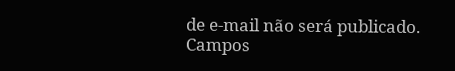de e-mail não será publicado. Campos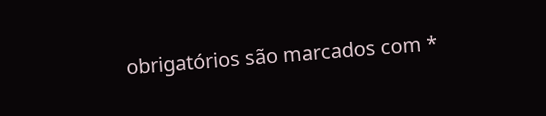obrigatórios são marcados com *